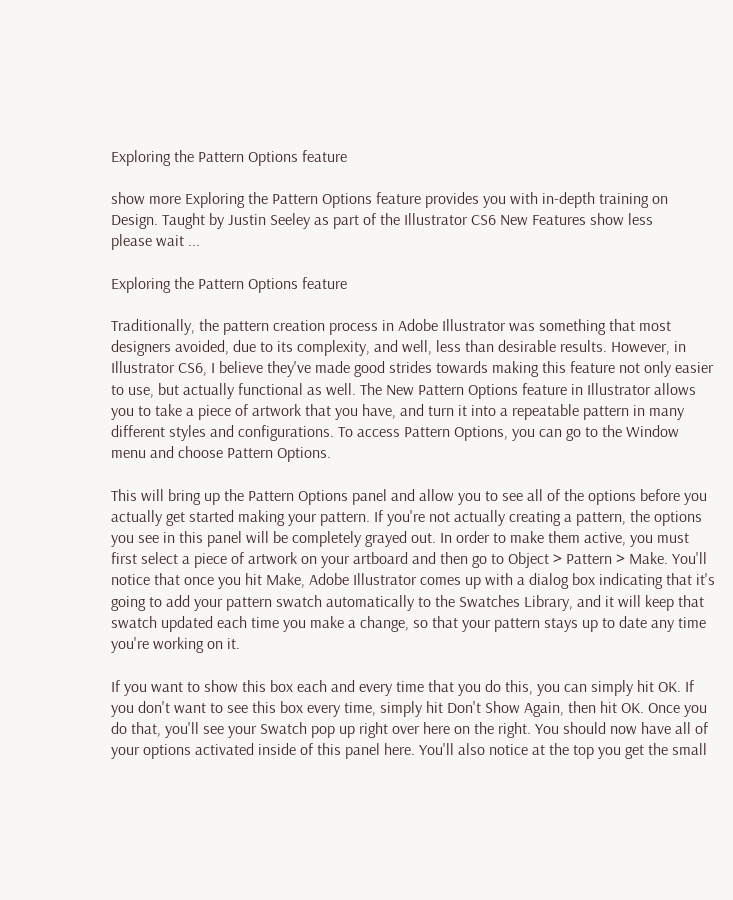Exploring the Pattern Options feature

show more Exploring the Pattern Options feature provides you with in-depth training on Design. Taught by Justin Seeley as part of the Illustrator CS6 New Features show less
please wait ...

Exploring the Pattern Options feature

Traditionally, the pattern creation process in Adobe Illustrator was something that most designers avoided, due to its complexity, and well, less than desirable results. However, in Illustrator CS6, I believe they've made good strides towards making this feature not only easier to use, but actually functional as well. The New Pattern Options feature in Illustrator allows you to take a piece of artwork that you have, and turn it into a repeatable pattern in many different styles and configurations. To access Pattern Options, you can go to the Window menu and choose Pattern Options.

This will bring up the Pattern Options panel and allow you to see all of the options before you actually get started making your pattern. If you're not actually creating a pattern, the options you see in this panel will be completely grayed out. In order to make them active, you must first select a piece of artwork on your artboard and then go to Object > Pattern > Make. You'll notice that once you hit Make, Adobe Illustrator comes up with a dialog box indicating that it's going to add your pattern swatch automatically to the Swatches Library, and it will keep that swatch updated each time you make a change, so that your pattern stays up to date any time you're working on it.

If you want to show this box each and every time that you do this, you can simply hit OK. If you don't want to see this box every time, simply hit Don't Show Again, then hit OK. Once you do that, you'll see your Swatch pop up right over here on the right. You should now have all of your options activated inside of this panel here. You'll also notice at the top you get the small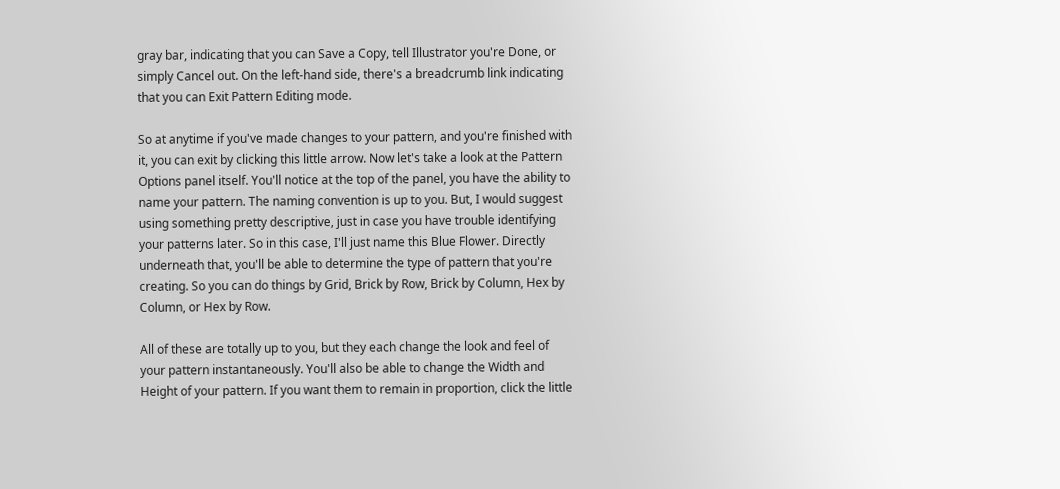gray bar, indicating that you can Save a Copy, tell Illustrator you're Done, or simply Cancel out. On the left-hand side, there's a breadcrumb link indicating that you can Exit Pattern Editing mode.

So at anytime if you've made changes to your pattern, and you're finished with it, you can exit by clicking this little arrow. Now let's take a look at the Pattern Options panel itself. You'll notice at the top of the panel, you have the ability to name your pattern. The naming convention is up to you. But, I would suggest using something pretty descriptive, just in case you have trouble identifying your patterns later. So in this case, I'll just name this Blue Flower. Directly underneath that, you'll be able to determine the type of pattern that you're creating. So you can do things by Grid, Brick by Row, Brick by Column, Hex by Column, or Hex by Row.

All of these are totally up to you, but they each change the look and feel of your pattern instantaneously. You'll also be able to change the Width and Height of your pattern. If you want them to remain in proportion, click the little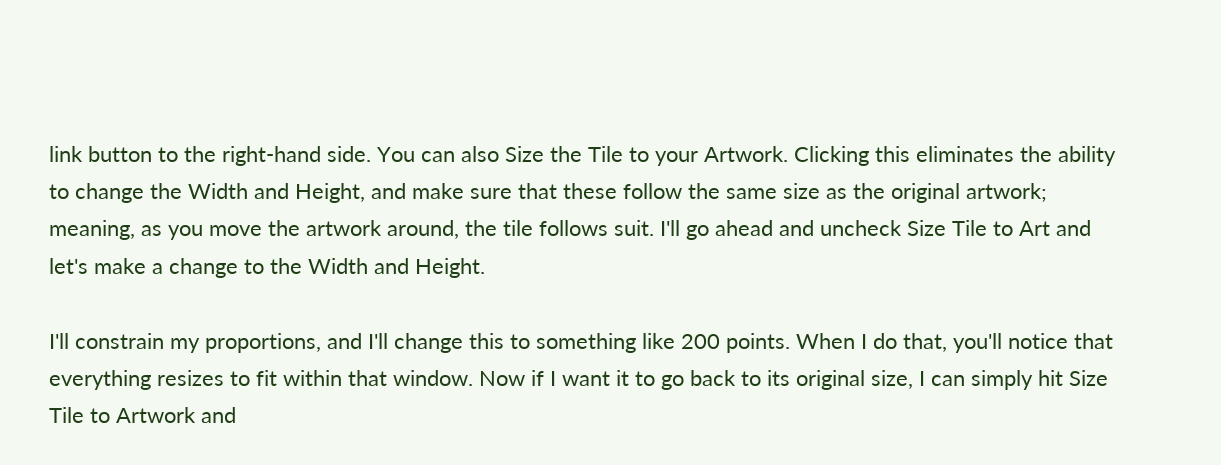link button to the right-hand side. You can also Size the Tile to your Artwork. Clicking this eliminates the ability to change the Width and Height, and make sure that these follow the same size as the original artwork; meaning, as you move the artwork around, the tile follows suit. I'll go ahead and uncheck Size Tile to Art and let's make a change to the Width and Height.

I'll constrain my proportions, and I'll change this to something like 200 points. When I do that, you'll notice that everything resizes to fit within that window. Now if I want it to go back to its original size, I can simply hit Size Tile to Artwork and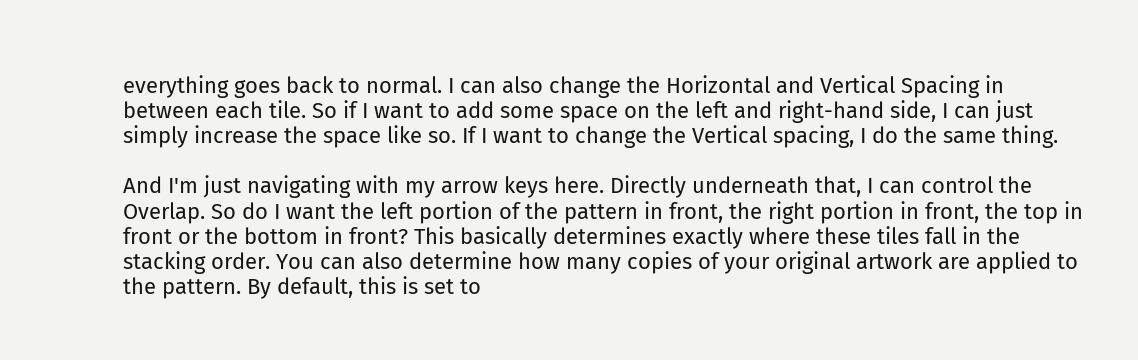everything goes back to normal. I can also change the Horizontal and Vertical Spacing in between each tile. So if I want to add some space on the left and right-hand side, I can just simply increase the space like so. If I want to change the Vertical spacing, I do the same thing.

And I'm just navigating with my arrow keys here. Directly underneath that, I can control the Overlap. So do I want the left portion of the pattern in front, the right portion in front, the top in front or the bottom in front? This basically determines exactly where these tiles fall in the stacking order. You can also determine how many copies of your original artwork are applied to the pattern. By default, this is set to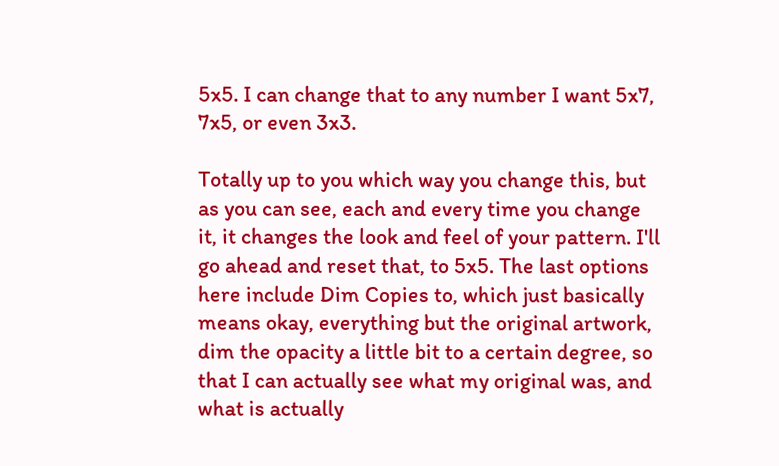5x5. I can change that to any number I want 5x7, 7x5, or even 3x3.

Totally up to you which way you change this, but as you can see, each and every time you change it, it changes the look and feel of your pattern. I'll go ahead and reset that, to 5x5. The last options here include Dim Copies to, which just basically means okay, everything but the original artwork, dim the opacity a little bit to a certain degree, so that I can actually see what my original was, and what is actually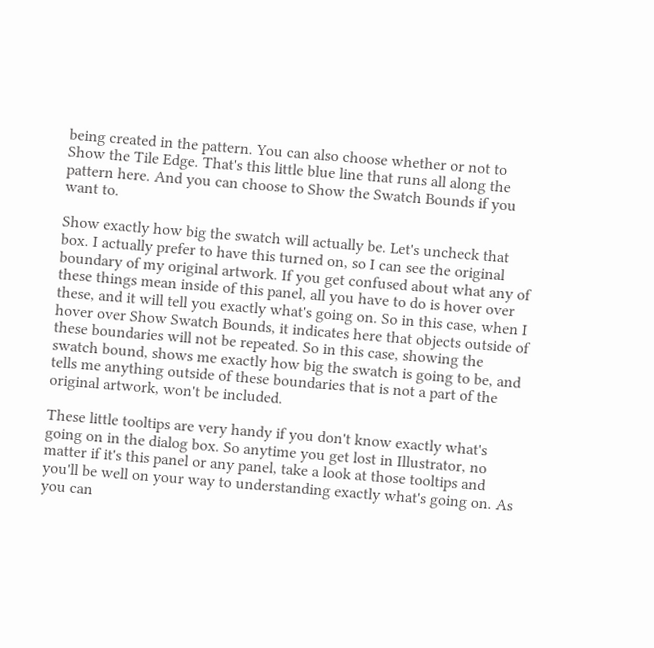being created in the pattern. You can also choose whether or not to Show the Tile Edge. That's this little blue line that runs all along the pattern here. And you can choose to Show the Swatch Bounds if you want to.

Show exactly how big the swatch will actually be. Let's uncheck that box. I actually prefer to have this turned on, so I can see the original boundary of my original artwork. If you get confused about what any of these things mean inside of this panel, all you have to do is hover over these, and it will tell you exactly what's going on. So in this case, when I hover over Show Swatch Bounds, it indicates here that objects outside of these boundaries will not be repeated. So in this case, showing the swatch bound, shows me exactly how big the swatch is going to be, and tells me anything outside of these boundaries that is not a part of the original artwork, won't be included.

These little tooltips are very handy if you don't know exactly what's going on in the dialog box. So anytime you get lost in Illustrator, no matter if it's this panel or any panel, take a look at those tooltips and you'll be well on your way to understanding exactly what's going on. As you can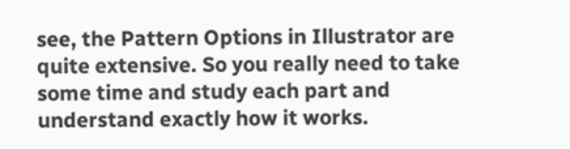see, the Pattern Options in Illustrator are quite extensive. So you really need to take some time and study each part and understand exactly how it works.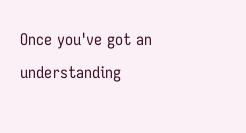Once you've got an understanding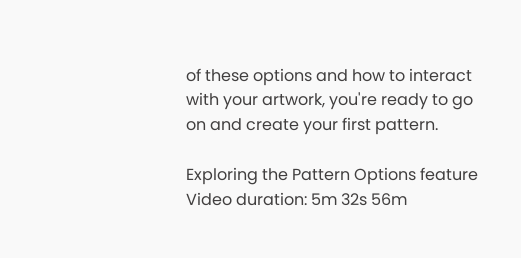of these options and how to interact with your artwork, you're ready to go on and create your first pattern.

Exploring the Pattern Options feature
Video duration: 5m 32s 56m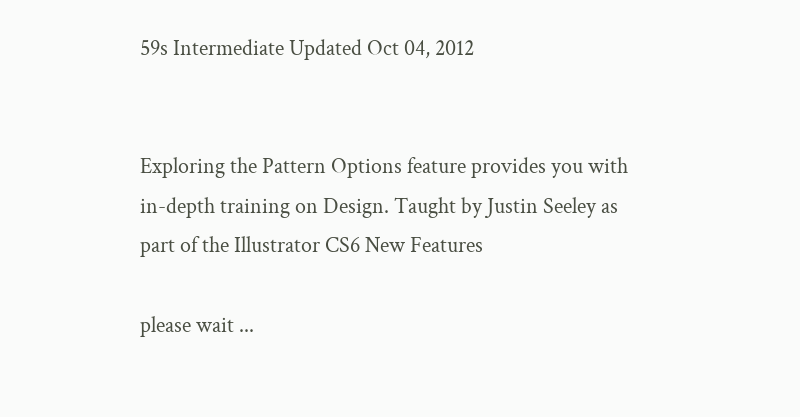59s Intermediate Updated Oct 04, 2012


Exploring the Pattern Options feature provides you with in-depth training on Design. Taught by Justin Seeley as part of the Illustrator CS6 New Features

please wait ...